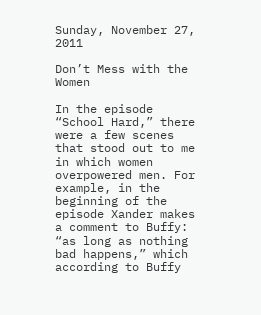Sunday, November 27, 2011

Don’t Mess with the Women

In the episode “School Hard,” there were a few scenes that stood out to me in which women overpowered men. For example, in the beginning of the episode Xander makes a comment to Buffy: “as long as nothing bad happens,” which according to Buffy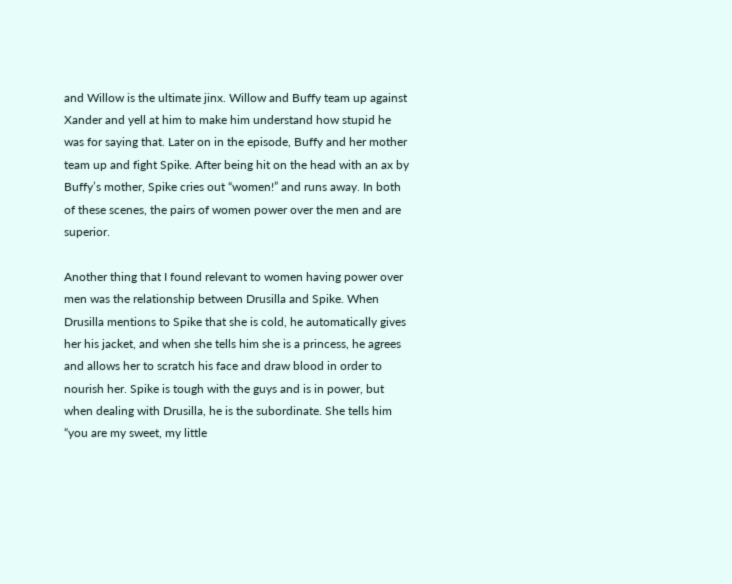and Willow is the ultimate jinx. Willow and Buffy team up against Xander and yell at him to make him understand how stupid he was for saying that. Later on in the episode, Buffy and her mother team up and fight Spike. After being hit on the head with an ax by Buffy’s mother, Spike cries out “women!” and runs away. In both of these scenes, the pairs of women power over the men and are superior.

Another thing that I found relevant to women having power over men was the relationship between Drusilla and Spike. When Drusilla mentions to Spike that she is cold, he automatically gives her his jacket, and when she tells him she is a princess, he agrees and allows her to scratch his face and draw blood in order to nourish her. Spike is tough with the guys and is in power, but when dealing with Drusilla, he is the subordinate. She tells him “you are my sweet, my little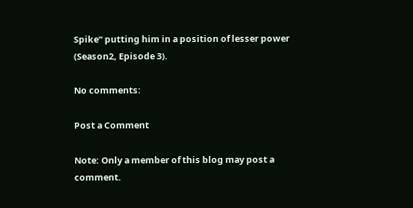Spike” putting him in a position of lesser power (Season2, Episode 3).

No comments:

Post a Comment

Note: Only a member of this blog may post a comment.